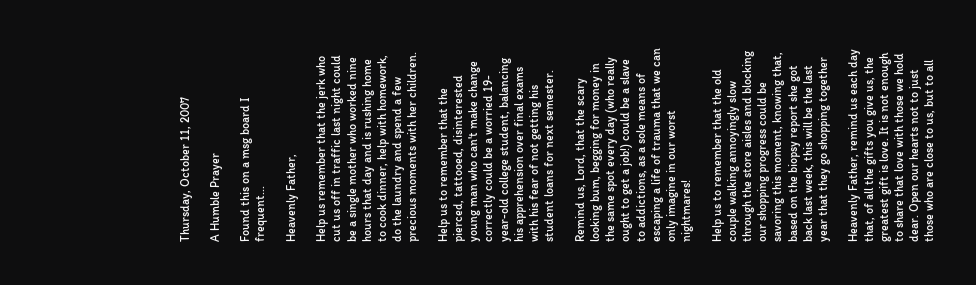Thursday, October 11, 2007

A Humble Prayer

Found this on a msg board I frequent...

Heavenly Father,

Help us remember that the jerk who cut us off in traffic last night could be a single mother who worked nine hours that day and is rushing home to cook dinner, help with homework, do the laundry and spend a few precious moments with her children.

Help us to remember that the pierced, tattooed, disinterested young man who can't make change correctly could be a worried 19-year-old college student, balancing his apprehension over final exams with his fear of not getting his student loans for next semester.

Remind us, Lord, that the scary looking bum, begging for money in the same spot every day (who really ought to get a job!) could be a slave to addictions, as a sole means of escaping a life of trauma that we can only imagine in our worst nightmares!

Help us to remember that the old couple walking annoyingly slow through the store aisles and blocking our shopping progress could be savoring this moment, knowing that, based on the biopsy report she got back last week, this will be the last year that they go shopping together

Heavenly Father, remind us each day that, of all the gifts you give us, the greatest gift is love. It is not enough to share that love with those we hold dear. Open our hearts not to just those who are close to us, but to all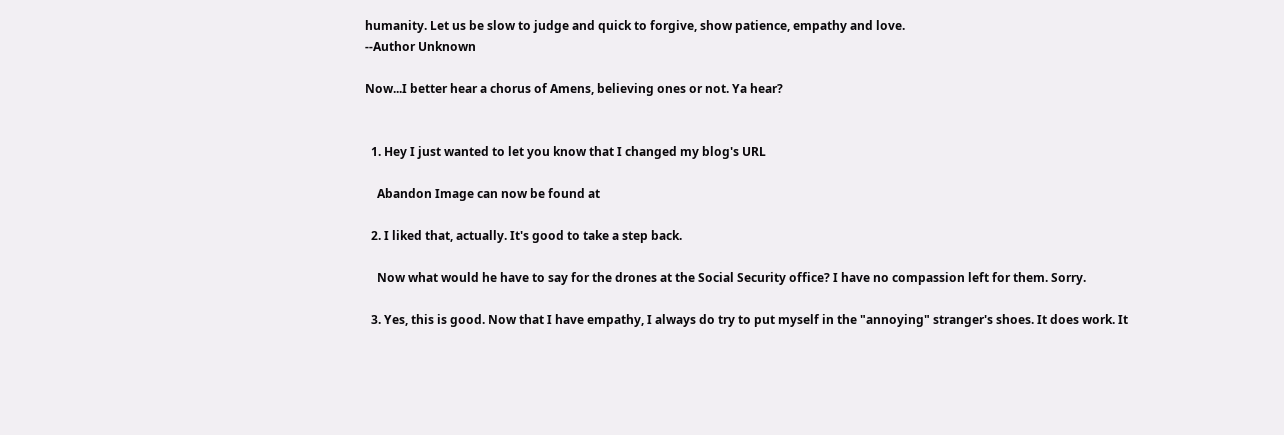humanity. Let us be slow to judge and quick to forgive, show patience, empathy and love.
--Author Unknown

Now...I better hear a chorus of Amens, believing ones or not. Ya hear?


  1. Hey I just wanted to let you know that I changed my blog's URL

    Abandon Image can now be found at

  2. I liked that, actually. It's good to take a step back.

    Now what would he have to say for the drones at the Social Security office? I have no compassion left for them. Sorry.

  3. Yes, this is good. Now that I have empathy, I always do try to put myself in the "annoying" stranger's shoes. It does work. It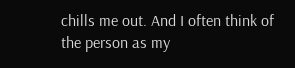chills me out. And I often think of the person as my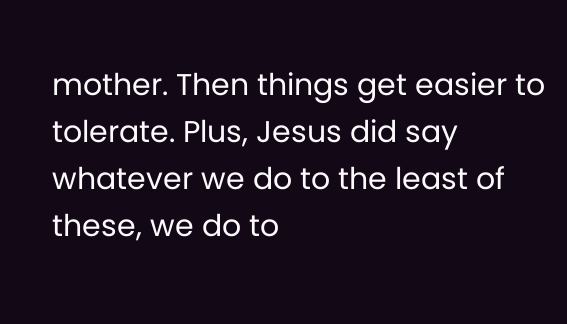mother. Then things get easier to tolerate. Plus, Jesus did say whatever we do to the least of these, we do to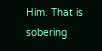Him. That is sobering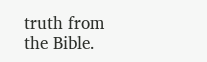truth from the Bible.